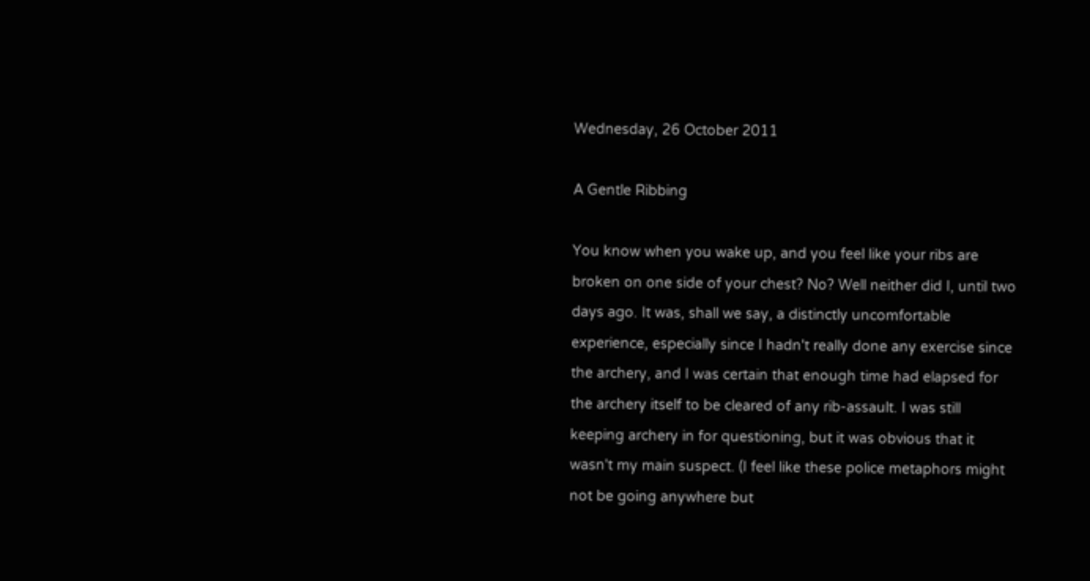Wednesday, 26 October 2011

A Gentle Ribbing

You know when you wake up, and you feel like your ribs are broken on one side of your chest? No? Well neither did I, until two days ago. It was, shall we say, a distinctly uncomfortable experience, especially since I hadn't really done any exercise since the archery, and I was certain that enough time had elapsed for the archery itself to be cleared of any rib-assault. I was still keeping archery in for questioning, but it was obvious that it wasn't my main suspect. (I feel like these police metaphors might not be going anywhere but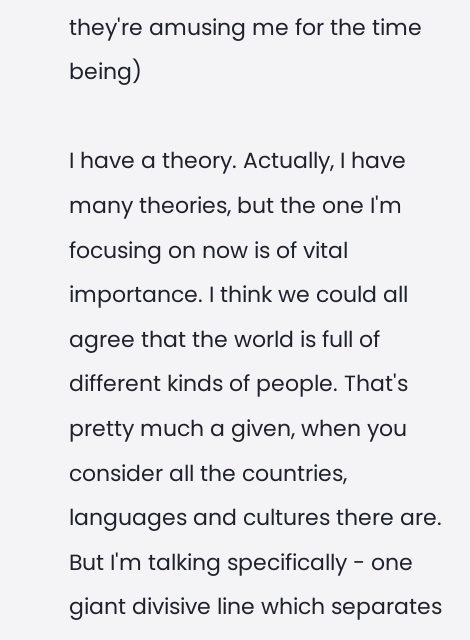they're amusing me for the time being)

I have a theory. Actually, I have many theories, but the one I'm focusing on now is of vital importance. I think we could all agree that the world is full of different kinds of people. That's pretty much a given, when you consider all the countries, languages and cultures there are. But I'm talking specifically - one giant divisive line which separates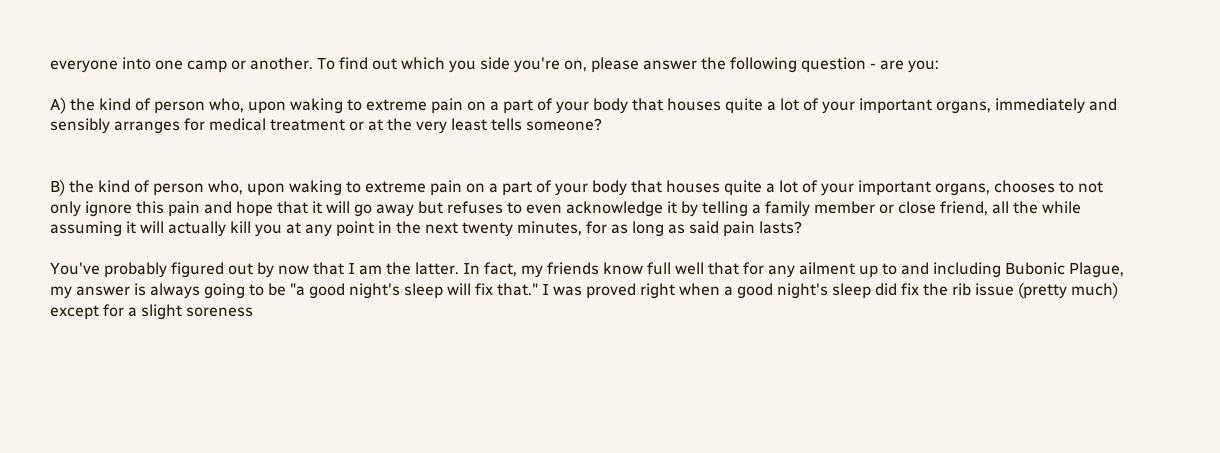everyone into one camp or another. To find out which you side you're on, please answer the following question - are you:

A) the kind of person who, upon waking to extreme pain on a part of your body that houses quite a lot of your important organs, immediately and sensibly arranges for medical treatment or at the very least tells someone?


B) the kind of person who, upon waking to extreme pain on a part of your body that houses quite a lot of your important organs, chooses to not only ignore this pain and hope that it will go away but refuses to even acknowledge it by telling a family member or close friend, all the while assuming it will actually kill you at any point in the next twenty minutes, for as long as said pain lasts?

You've probably figured out by now that I am the latter. In fact, my friends know full well that for any ailment up to and including Bubonic Plague, my answer is always going to be "a good night's sleep will fix that." I was proved right when a good night's sleep did fix the rib issue (pretty much) except for a slight soreness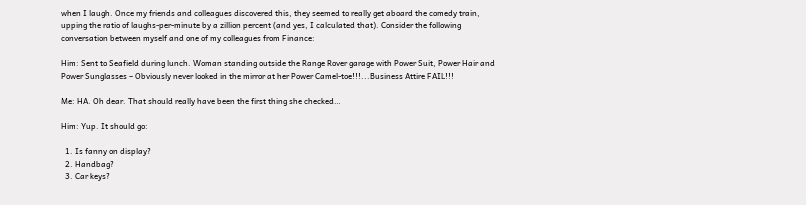when I laugh. Once my friends and colleagues discovered this, they seemed to really get aboard the comedy train, upping the ratio of laughs-per-minute by a zillion percent (and yes, I calculated that). Consider the following conversation between myself and one of my colleagues from Finance:

Him: Sent to Seafield during lunch. Woman standing outside the Range Rover garage with Power Suit, Power Hair and Power Sunglasses – Obviously never looked in the mirror at her Power Camel-toe!!!...Business Attire FAIL!!!

Me: HA. Oh dear. That should really have been the first thing she checked…

Him: Yup. It should go:

  1. Is fanny on display?
  2. Handbag?
  3. Car keys?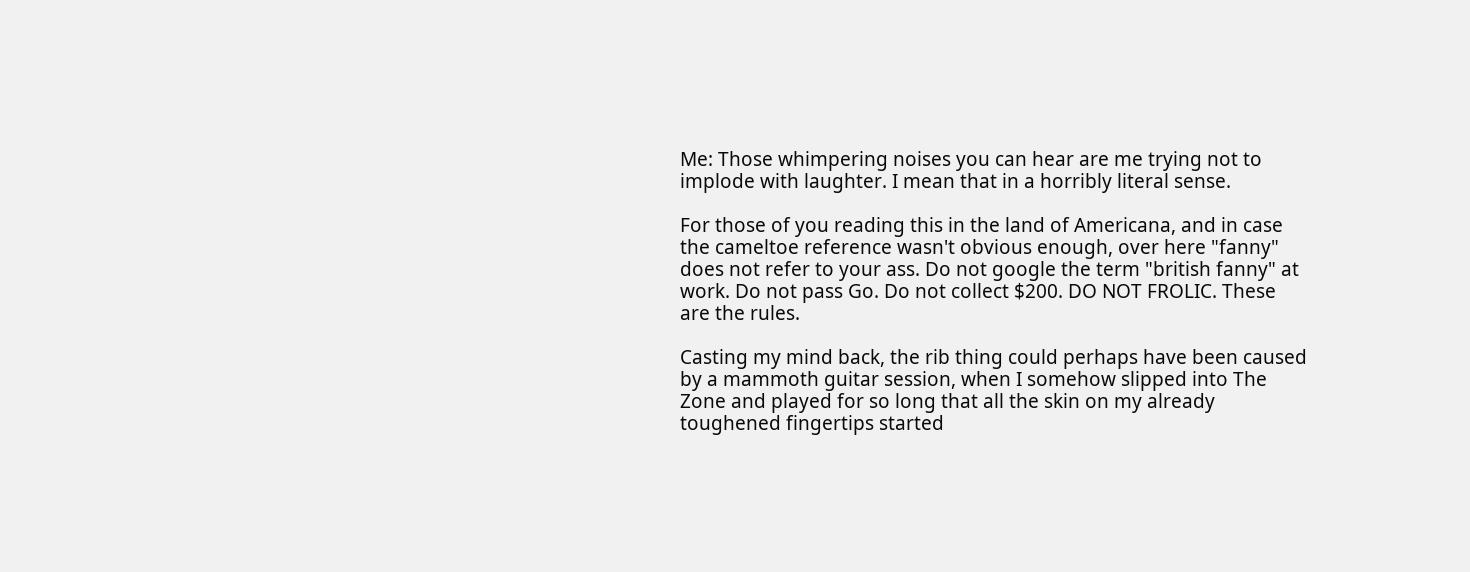Me: Those whimpering noises you can hear are me trying not to implode with laughter. I mean that in a horribly literal sense.

For those of you reading this in the land of Americana, and in case the cameltoe reference wasn't obvious enough, over here "fanny" does not refer to your ass. Do not google the term "british fanny" at work. Do not pass Go. Do not collect $200. DO NOT FROLIC. These are the rules.

Casting my mind back, the rib thing could perhaps have been caused by a mammoth guitar session, when I somehow slipped into The Zone and played for so long that all the skin on my already toughened fingertips started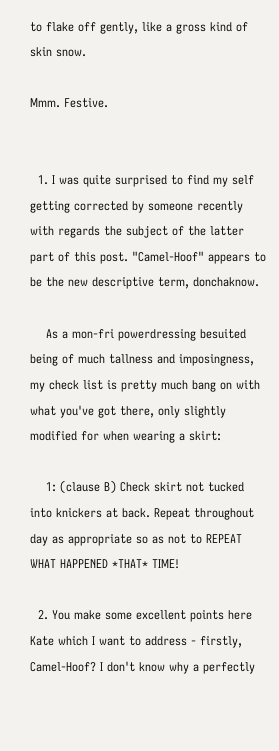to flake off gently, like a gross kind of skin snow.

Mmm. Festive.


  1. I was quite surprised to find my self getting corrected by someone recently with regards the subject of the latter part of this post. "Camel-Hoof" appears to be the new descriptive term, donchaknow.

    As a mon-fri powerdressing besuited being of much tallness and imposingness, my check list is pretty much bang on with what you've got there, only slightly modified for when wearing a skirt:

    1: (clause B) Check skirt not tucked into knickers at back. Repeat throughout day as appropriate so as not to REPEAT WHAT HAPPENED *THAT* TIME!

  2. You make some excellent points here Kate which I want to address - firstly, Camel-Hoof? I don't know why a perfectly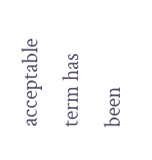acceptable term has been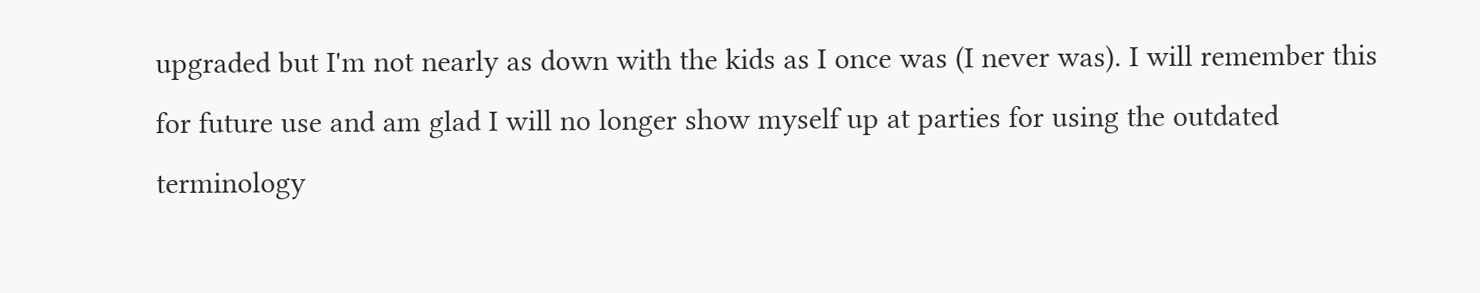upgraded but I'm not nearly as down with the kids as I once was (I never was). I will remember this for future use and am glad I will no longer show myself up at parties for using the outdated terminology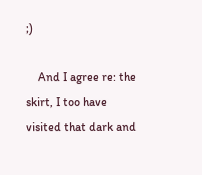;)

    And I agree re: the skirt, I too have visited that dark and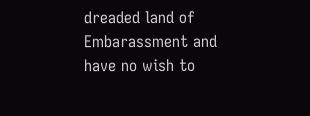dreaded land of Embarassment and have no wish to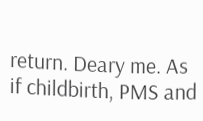return. Deary me. As if childbirth, PMS and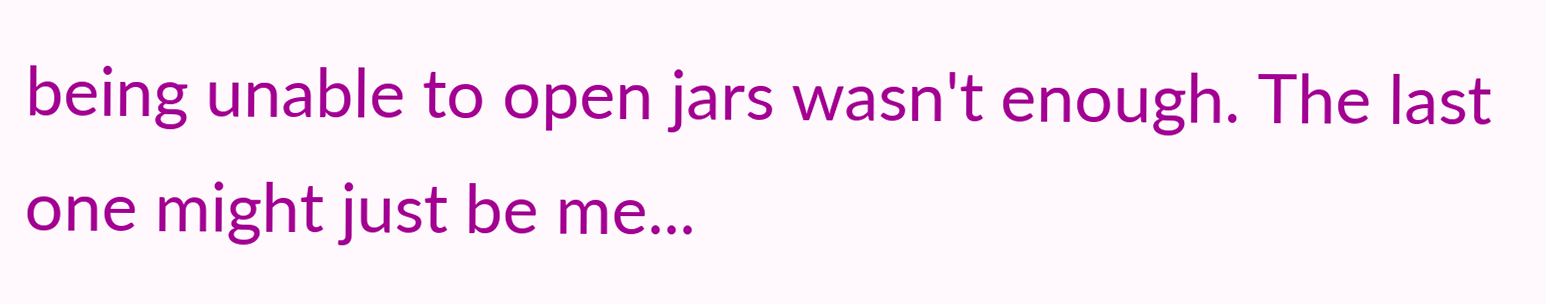being unable to open jars wasn't enough. The last one might just be me...